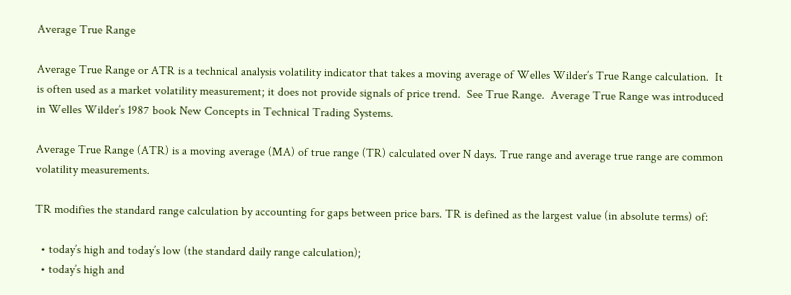Average True Range

Average True Range or ATR is a technical analysis volatility indicator that takes a moving average of Welles Wilder’s True Range calculation.  It is often used as a market volatility measurement; it does not provide signals of price trend.  See True Range.  Average True Range was introduced in Welles Wilder’s 1987 book New Concepts in Technical Trading Systems.

Average True Range (ATR) is a moving average (MA) of true range (TR) calculated over N days. True range and average true range are common volatility measurements.

TR modifies the standard range calculation by accounting for gaps between price bars. TR is defined as the largest value (in absolute terms) of:

  • today’s high and today’s low (the standard daily range calculation);
  • today’s high and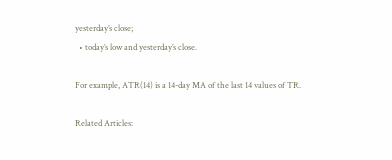yesterday’s close;
  • today’s low and yesterday’s close.

For example, ATR(14) is a 14-day MA of the last 14 values of TR.

Related Articles: